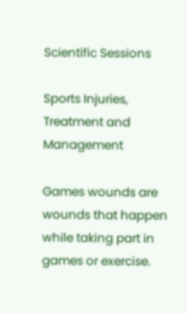Scientific Sessions

Sports Injuries, Treatment and Management

Games wounds are wounds that happen while taking part in games or exercise.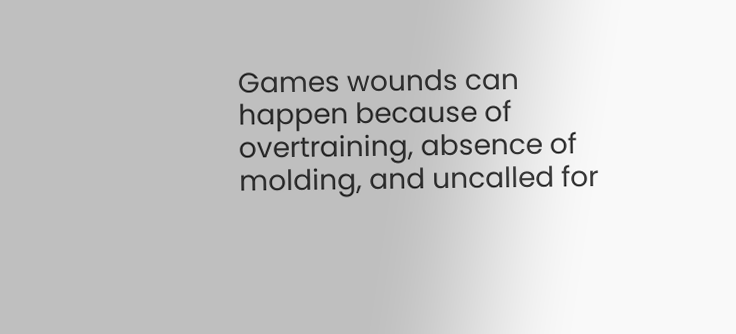Games wounds can happen because of overtraining, absence of molding, and uncalled for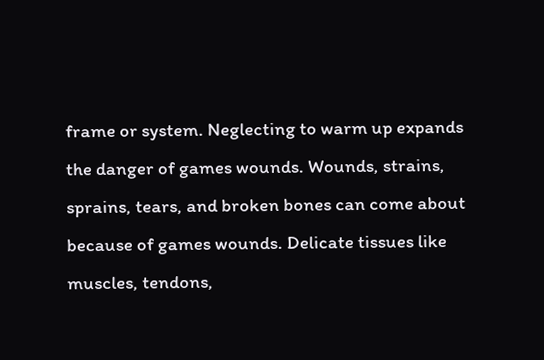frame or system. Neglecting to warm up expands the danger of games wounds. Wounds, strains, sprains, tears, and broken bones can come about because of games wounds. Delicate tissues like muscles, tendons,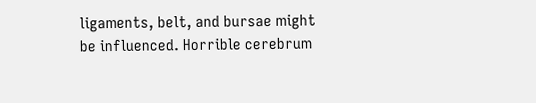ligaments, belt, and bursae might be influenced. Horrible cerebrum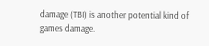damage (TBI) is another potential kind of games damage.